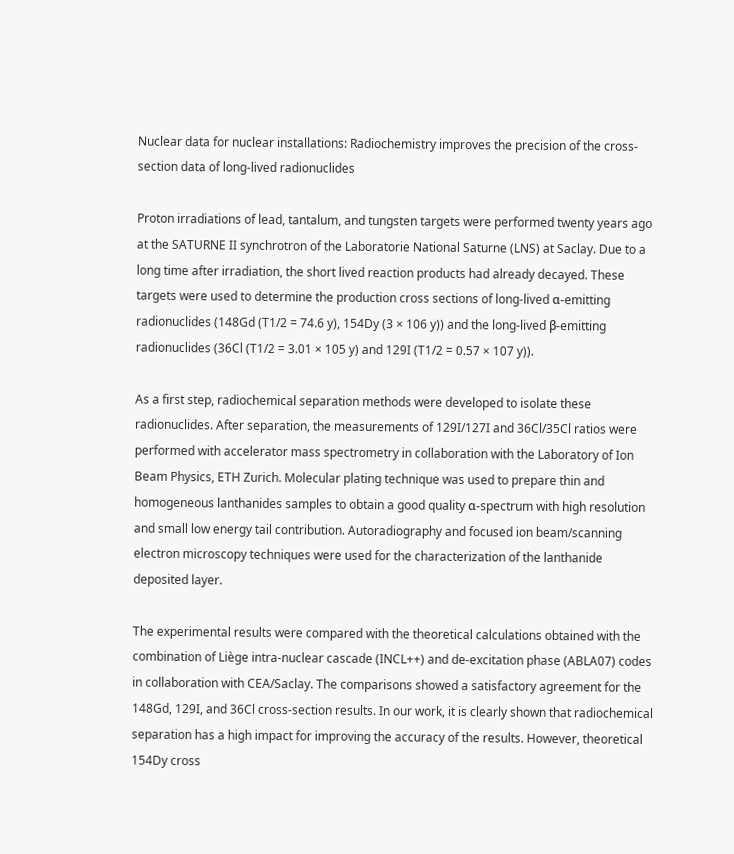Nuclear data for nuclear installations: Radiochemistry improves the precision of the cross-section data of long-lived radionuclides

Proton irradiations of lead, tantalum, and tungsten targets were performed twenty years ago at the SATURNE II synchrotron of the Laboratorie National Saturne (LNS) at Saclay. Due to a long time after irradiation, the short lived reaction products had already decayed. These targets were used to determine the production cross sections of long-lived α-emitting radionuclides (148Gd (T1/2 = 74.6 y), 154Dy (3 × 106 y)) and the long-lived β-emitting radionuclides (36Cl (T1/2 = 3.01 × 105 y) and 129I (T1/2 = 0.57 × 107 y)).

As a first step, radiochemical separation methods were developed to isolate these radionuclides. After separation, the measurements of 129I/127I and 36Cl/35Cl ratios were performed with accelerator mass spectrometry in collaboration with the Laboratory of Ion Beam Physics, ETH Zurich. Molecular plating technique was used to prepare thin and homogeneous lanthanides samples to obtain a good quality α-spectrum with high resolution and small low energy tail contribution. Autoradiography and focused ion beam/scanning electron microscopy techniques were used for the characterization of the lanthanide deposited layer.

The experimental results were compared with the theoretical calculations obtained with the combination of Liège intra-nuclear cascade (INCL++) and de-excitation phase (ABLA07) codes in collaboration with CEA/Saclay. The comparisons showed a satisfactory agreement for the 148Gd, 129I, and 36Cl cross-section results. In our work, it is clearly shown that radiochemical separation has a high impact for improving the accuracy of the results. However, theoretical 154Dy cross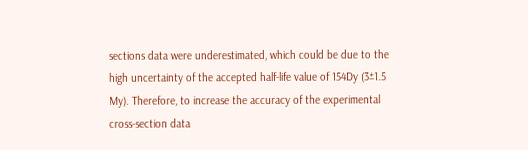sections data were underestimated, which could be due to the high uncertainty of the accepted half-life value of 154Dy (3±1.5 My). Therefore, to increase the accuracy of the experimental cross-section data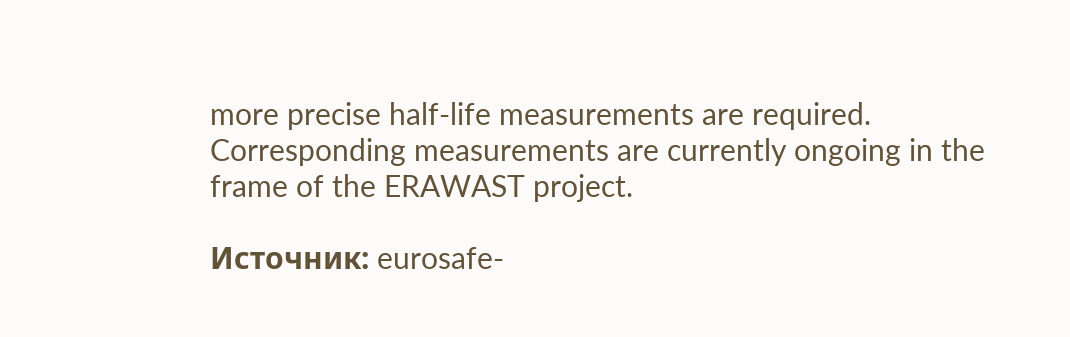more precise half-life measurements are required. Corresponding measurements are currently ongoing in the frame of the ERAWAST project.

Источник: eurosafe-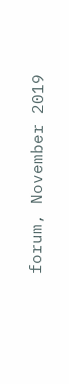forum, November 2019